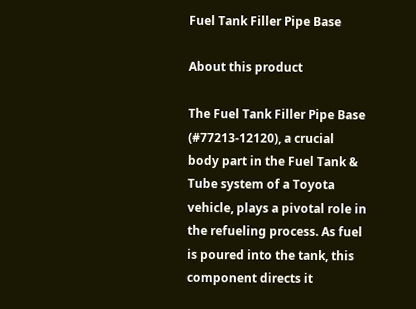Fuel Tank Filler Pipe Base

About this product

The Fuel Tank Filler Pipe Base (#77213-12120), a crucial body part in the Fuel Tank & Tube system of a Toyota vehicle, plays a pivotal role in the refueling process. As fuel is poured into the tank, this component directs it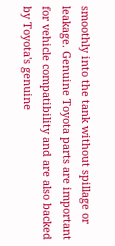smoothly into the tank without spillage or leakage. Genuine Toyota parts are important for vehicle compatibility and are also backed by Toyota's genuine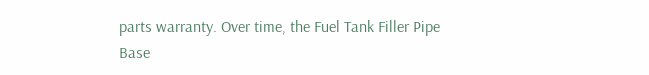parts warranty. Over time, the Fuel Tank Filler Pipe Base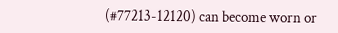(#77213-12120) can become worn or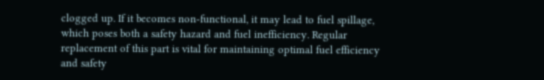clogged up. If it becomes non-functional, it may lead to fuel spillage, which poses both a safety hazard and fuel inefficiency. Regular replacement of this part is vital for maintaining optimal fuel efficiency and safety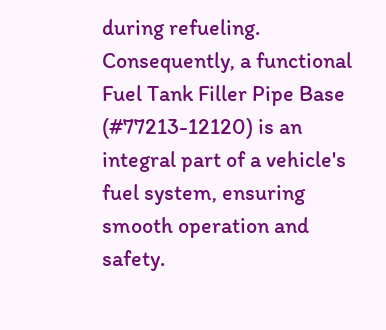during refueling. Consequently, a functional Fuel Tank Filler Pipe Base (#77213-12120) is an integral part of a vehicle's fuel system, ensuring smooth operation and safety.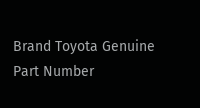Brand Toyota Genuine
Part Number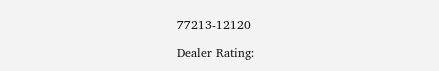77213-12120

Dealer Rating: